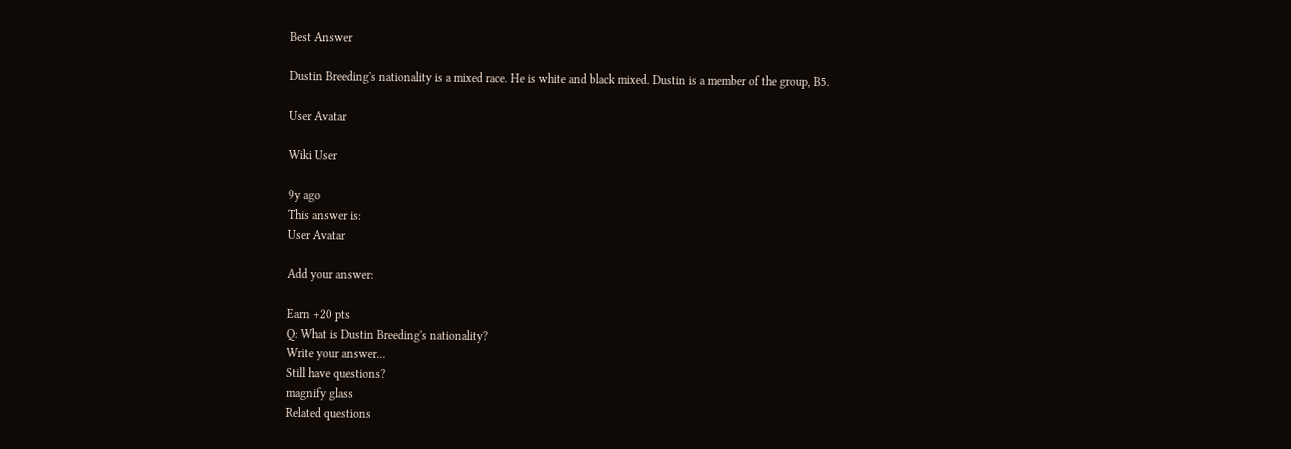Best Answer

Dustin Breeding's nationality is a mixed race. He is white and black mixed. Dustin is a member of the group, B5.

User Avatar

Wiki User

9y ago
This answer is:
User Avatar

Add your answer:

Earn +20 pts
Q: What is Dustin Breeding's nationality?
Write your answer...
Still have questions?
magnify glass
Related questions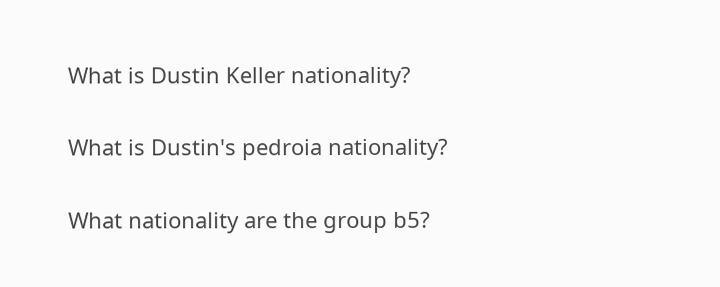What is Dustin Keller nationality?


What is Dustin's pedroia nationality?


What nationality are the group b5?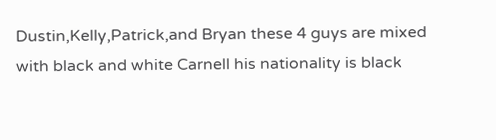Dustin,Kelly,Patrick,and Bryan these 4 guys are mixed with black and white Carnell his nationality is black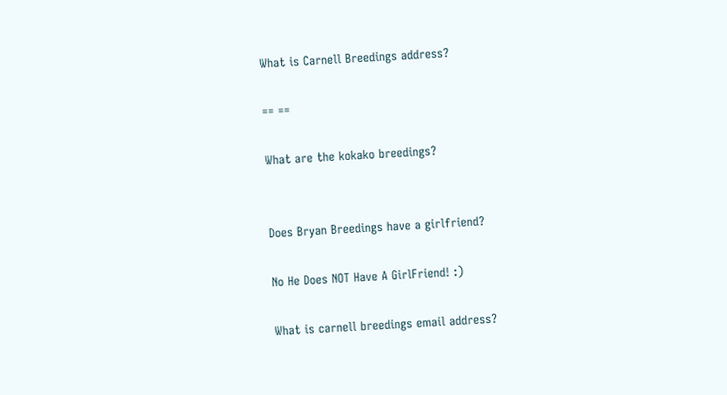What is Carnell Breedings address?

== ==

What are the kokako breedings?


Does Bryan Breedings have a girlfriend?

No He Does NOT Have A GirlFriend! :)

What is carnell breedings email address?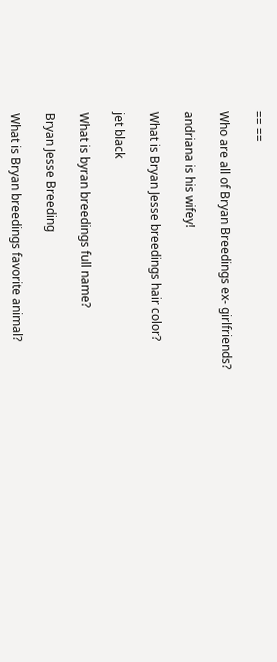== ==

Who are all of Bryan Breedings ex- girlfriends?

andriana is his wifey!

What is Bryan Jesse breedings hair color?

jet black

What is byran breedings full name?

Bryan Jesse Breeding

What is Bryan breedings favorite animal?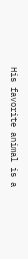His favorite animal is a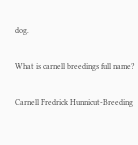dog.

What is carnell breedings full name?

Carnell Fredrick Hunnicut-Breeding